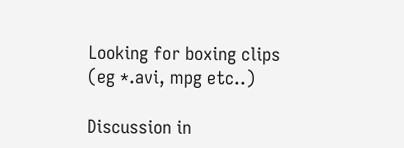Looking for boxing clips (eg *.avi, mpg etc..)

Discussion in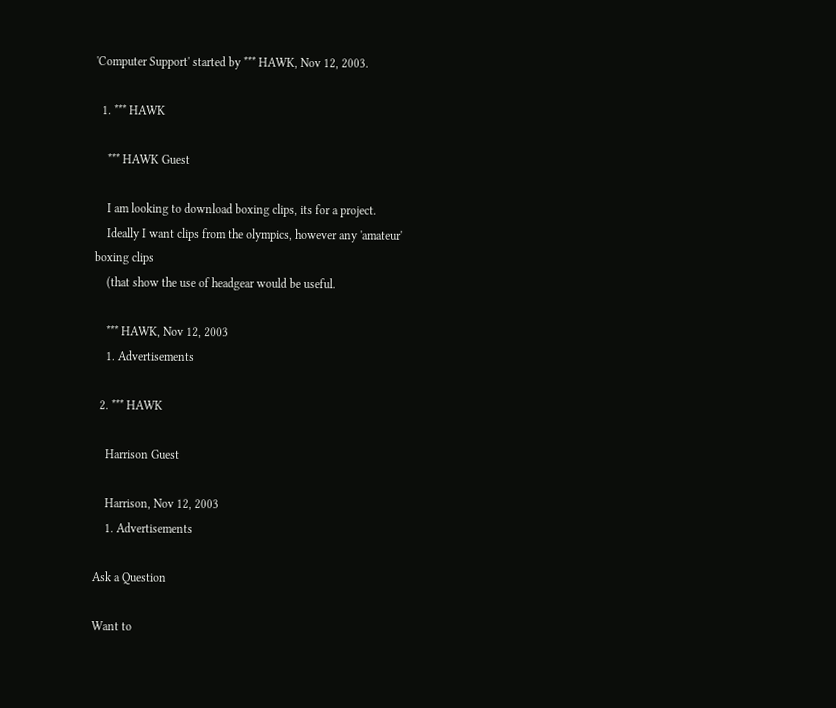'Computer Support' started by *** HAWK, Nov 12, 2003.

  1. *** HAWK

    *** HAWK Guest

    I am looking to download boxing clips, its for a project.
    Ideally I want clips from the olympics, however any 'amateur' boxing clips
    (that show the use of headgear would be useful.

    *** HAWK, Nov 12, 2003
    1. Advertisements

  2. *** HAWK

    Harrison Guest

    Harrison, Nov 12, 2003
    1. Advertisements

Ask a Question

Want to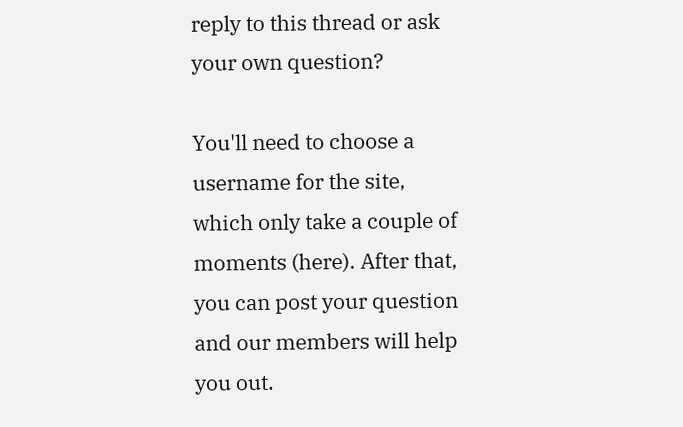reply to this thread or ask your own question?

You'll need to choose a username for the site, which only take a couple of moments (here). After that, you can post your question and our members will help you out.